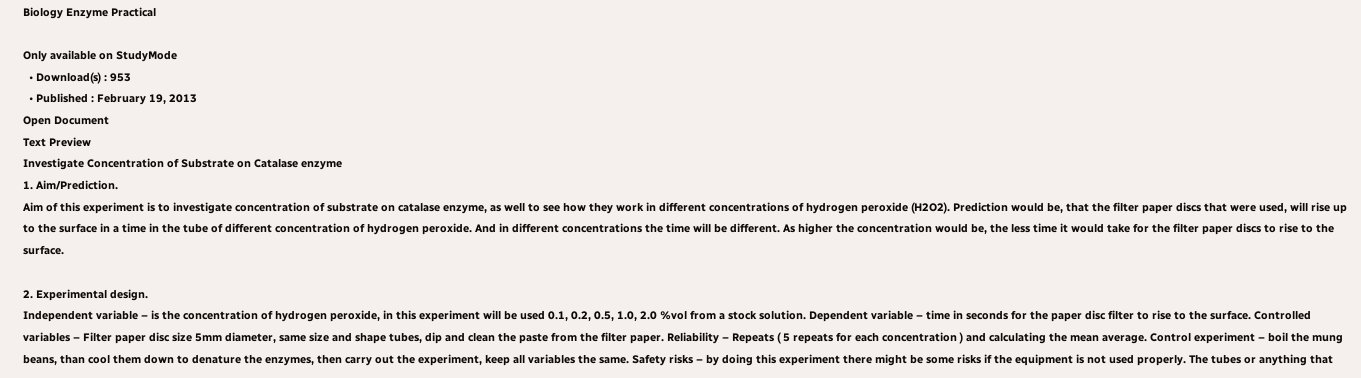Biology Enzyme Practical

Only available on StudyMode
  • Download(s) : 953
  • Published : February 19, 2013
Open Document
Text Preview
Investigate Concentration of Substrate on Catalase enzyme
1. Aim/Prediction.
Aim of this experiment is to investigate concentration of substrate on catalase enzyme, as well to see how they work in different concentrations of hydrogen peroxide (H2O2). Prediction would be, that the filter paper discs that were used, will rise up to the surface in a time in the tube of different concentration of hydrogen peroxide. And in different concentrations the time will be different. As higher the concentration would be, the less time it would take for the filter paper discs to rise to the surface.

2. Experimental design.
Independent variable – is the concentration of hydrogen peroxide, in this experiment will be used 0.1, 0.2, 0.5, 1.0, 2.0 %vol from a stock solution. Dependent variable – time in seconds for the paper disc filter to rise to the surface. Controlled variables – Filter paper disc size 5mm diameter, same size and shape tubes, dip and clean the paste from the filter paper. Reliability – Repeats ( 5 repeats for each concentration ) and calculating the mean average. Control experiment – boil the mung beans, than cool them down to denature the enzymes, then carry out the experiment, keep all variables the same. Safety risks – by doing this experiment there might be some risks if the equipment is not used properly. The tubes or anything that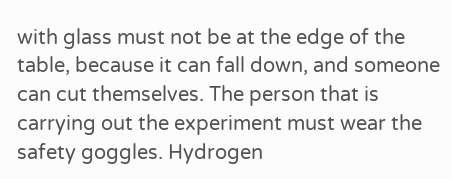with glass must not be at the edge of the table, because it can fall down, and someone can cut themselves. The person that is carrying out the experiment must wear the safety goggles. Hydrogen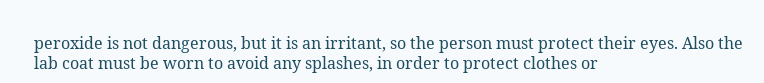peroxide is not dangerous, but it is an irritant, so the person must protect their eyes. Also the lab coat must be worn to avoid any splashes, in order to protect clothes or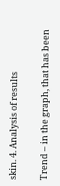skin. 4. Analysis of results

Trend – in the graph, that has been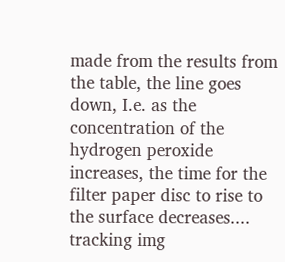made from the results from the table, the line goes down, I.e. as the concentration of the hydrogen peroxide increases, the time for the filter paper disc to rise to the surface decreases....
tracking img